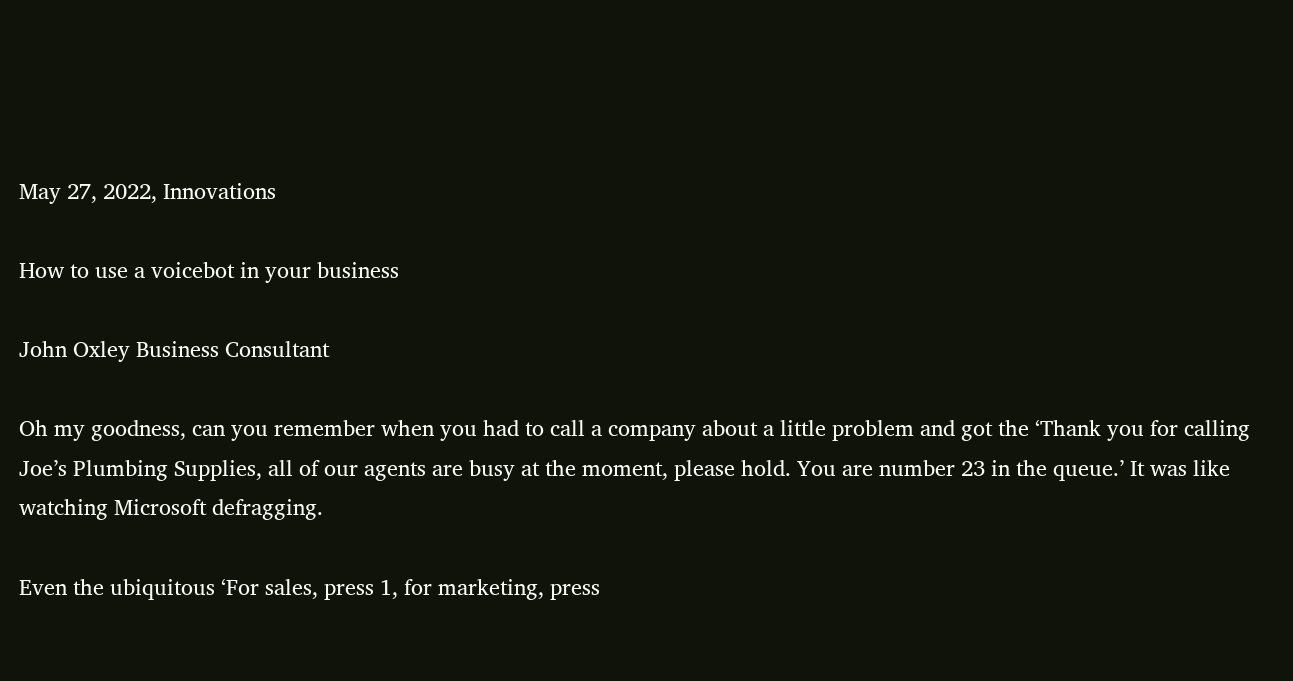May 27, 2022, Innovations

How to use a voicebot in your business

John Oxley Business Consultant

Oh my goodness, can you remember when you had to call a company about a little problem and got the ‘Thank you for calling Joe’s Plumbing Supplies, all of our agents are busy at the moment, please hold. You are number 23 in the queue.’ It was like watching Microsoft defragging.

Even the ubiquitous ‘For sales, press 1, for marketing, press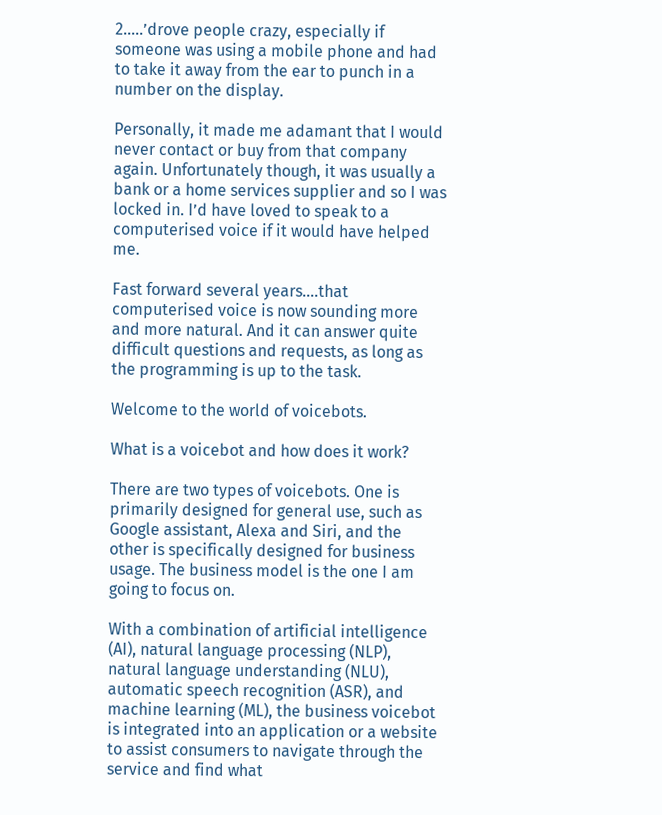2…..’drove people crazy, especially if someone was using a mobile phone and had to take it away from the ear to punch in a number on the display.

Personally, it made me adamant that I would never contact or buy from that company again. Unfortunately though, it was usually a bank or a home services supplier and so I was locked in. I’d have loved to speak to a computerised voice if it would have helped me.

Fast forward several years….that computerised voice is now sounding more and more natural. And it can answer quite difficult questions and requests, as long as the programming is up to the task.

Welcome to the world of voicebots.

What is a voicebot and how does it work?

There are two types of voicebots. One is primarily designed for general use, such as Google assistant, Alexa and Siri, and the other is specifically designed for business usage. The business model is the one I am going to focus on.

With a combination of artificial intelligence (AI), natural language processing (NLP), natural language understanding (NLU), automatic speech recognition (ASR), and machine learning (ML), the business voicebot is integrated into an application or a website to assist consumers to navigate through the service and find what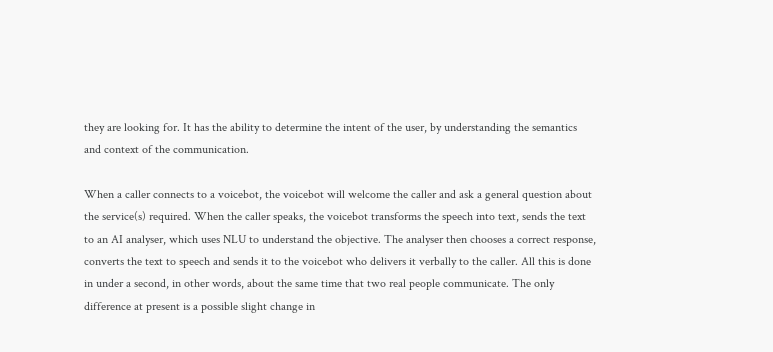they are looking for. It has the ability to determine the intent of the user, by understanding the semantics and context of the communication.

When a caller connects to a voicebot, the voicebot will welcome the caller and ask a general question about the service(s) required. When the caller speaks, the voicebot transforms the speech into text, sends the text to an AI analyser, which uses NLU to understand the objective. The analyser then chooses a correct response, converts the text to speech and sends it to the voicebot who delivers it verbally to the caller. All this is done in under a second, in other words, about the same time that two real people communicate. The only difference at present is a possible slight change in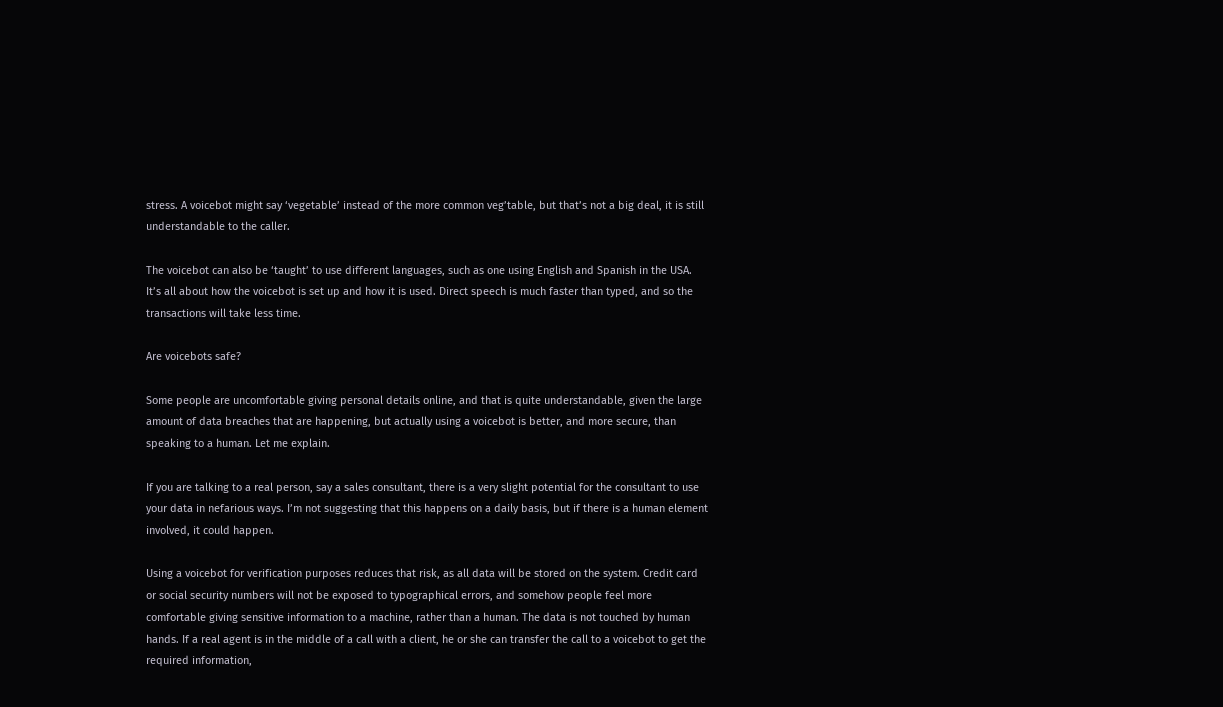stress. A voicebot might say ‘vegetable’ instead of the more common veg’table, but that’s not a big deal, it is still understandable to the caller.

The voicebot can also be ‘taught’ to use different languages, such as one using English and Spanish in the USA. It’s all about how the voicebot is set up and how it is used. Direct speech is much faster than typed, and so the transactions will take less time.

Are voicebots safe?

Some people are uncomfortable giving personal details online, and that is quite understandable, given the large amount of data breaches that are happening, but actually using a voicebot is better, and more secure, than speaking to a human. Let me explain.

If you are talking to a real person, say a sales consultant, there is a very slight potential for the consultant to use your data in nefarious ways. I’m not suggesting that this happens on a daily basis, but if there is a human element involved, it could happen.

Using a voicebot for verification purposes reduces that risk, as all data will be stored on the system. Credit card or social security numbers will not be exposed to typographical errors, and somehow people feel more comfortable giving sensitive information to a machine, rather than a human. The data is not touched by human hands. If a real agent is in the middle of a call with a client, he or she can transfer the call to a voicebot to get the required information,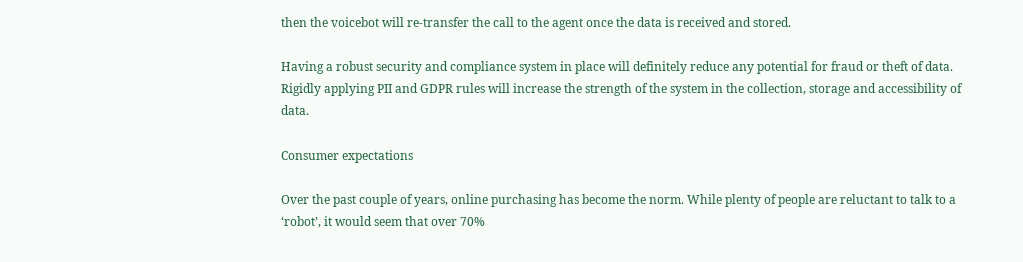then the voicebot will re-transfer the call to the agent once the data is received and stored.

Having a robust security and compliance system in place will definitely reduce any potential for fraud or theft of data. Rigidly applying PII and GDPR rules will increase the strength of the system in the collection, storage and accessibility of data.

Consumer expectations

Over the past couple of years, online purchasing has become the norm. While plenty of people are reluctant to talk to a ‘robot’, it would seem that over 70%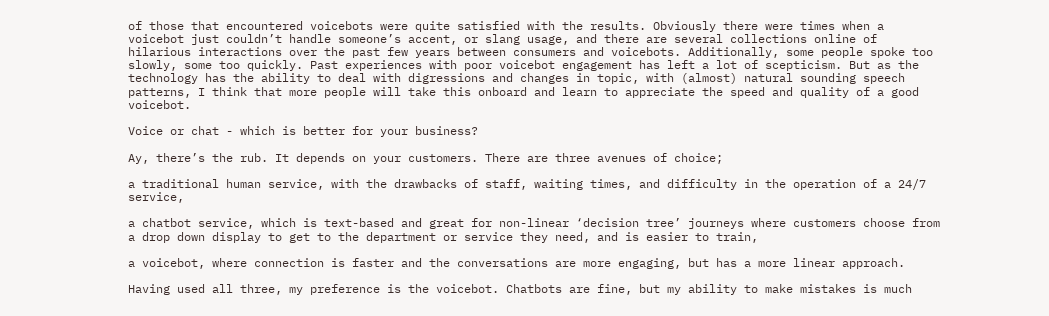of those that encountered voicebots were quite satisfied with the results. Obviously there were times when a voicebot just couldn’t handle someone’s accent, or slang usage, and there are several collections online of hilarious interactions over the past few years between consumers and voicebots. Additionally, some people spoke too slowly, some too quickly. Past experiences with poor voicebot engagement has left a lot of scepticism. But as the technology has the ability to deal with digressions and changes in topic, with (almost) natural sounding speech patterns, I think that more people will take this onboard and learn to appreciate the speed and quality of a good voicebot.

Voice or chat - which is better for your business?

Ay, there’s the rub. It depends on your customers. There are three avenues of choice;

a traditional human service, with the drawbacks of staff, waiting times, and difficulty in the operation of a 24/7 service,

a chatbot service, which is text-based and great for non-linear ‘decision tree’ journeys where customers choose from a drop down display to get to the department or service they need, and is easier to train,

a voicebot, where connection is faster and the conversations are more engaging, but has a more linear approach.

Having used all three, my preference is the voicebot. Chatbots are fine, but my ability to make mistakes is much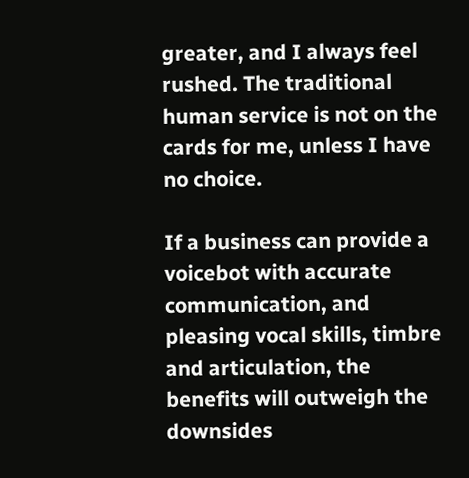greater, and I always feel rushed. The traditional human service is not on the cards for me, unless I have no choice.

If a business can provide a voicebot with accurate communication, and pleasing vocal skills, timbre and articulation, the benefits will outweigh the downsides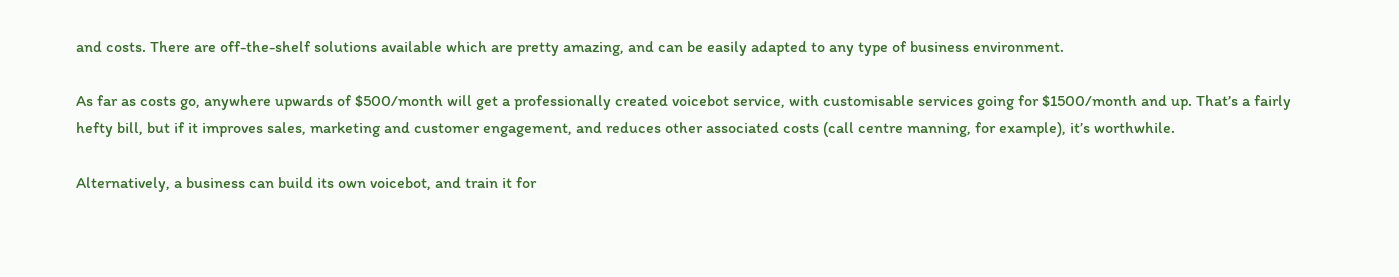and costs. There are off-the-shelf solutions available which are pretty amazing, and can be easily adapted to any type of business environment.

As far as costs go, anywhere upwards of $500/month will get a professionally created voicebot service, with customisable services going for $1500/month and up. That’s a fairly hefty bill, but if it improves sales, marketing and customer engagement, and reduces other associated costs (call centre manning, for example), it’s worthwhile.

Alternatively, a business can build its own voicebot, and train it for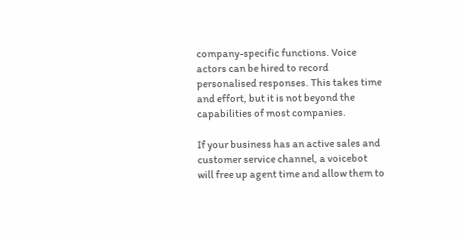company-specific functions. Voice actors can be hired to record personalised responses. This takes time and effort, but it is not beyond the capabilities of most companies.

If your business has an active sales and customer service channel, a voicebot will free up agent time and allow them to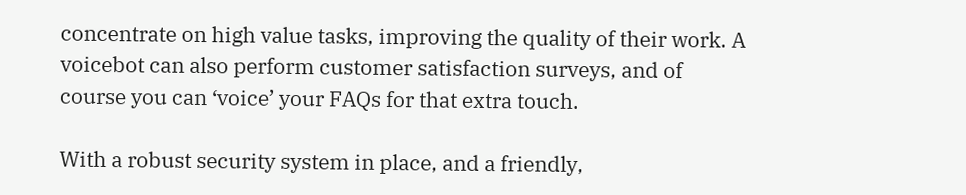concentrate on high value tasks, improving the quality of their work. A voicebot can also perform customer satisfaction surveys, and of course you can ‘voice’ your FAQs for that extra touch.

With a robust security system in place, and a friendly,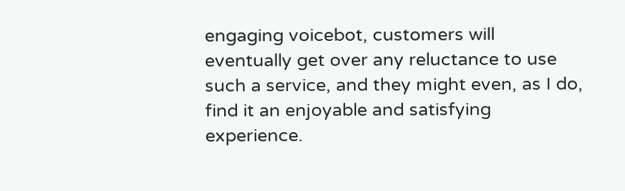engaging voicebot, customers will eventually get over any reluctance to use such a service, and they might even, as I do, find it an enjoyable and satisfying experience.